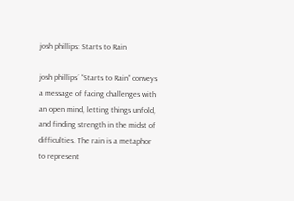josh phillips: Starts to Rain

josh phillips´ “Starts to Rain” conveys a message of facing challenges with an open mind, letting things unfold, and finding strength in the midst of difficulties. The rain is a metaphor to represent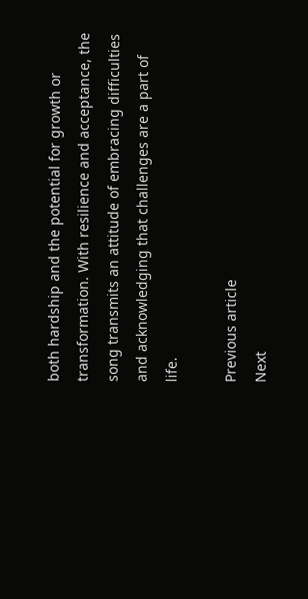both hardship and the potential for growth or transformation. With resilience and acceptance, the song transmits an attitude of embracing difficulties and acknowledging that challenges are a part of life.

Previous article
Next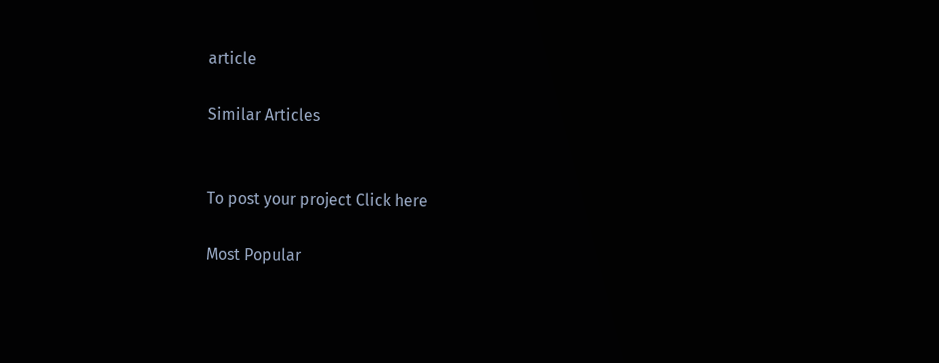article

Similar Articles


To post your project Click here

Most Popular